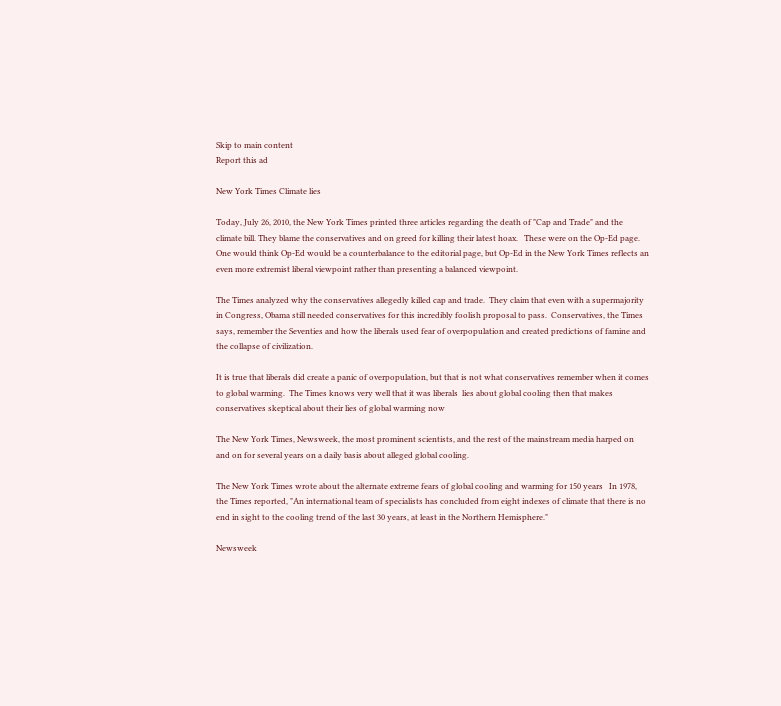Skip to main content
Report this ad

New York Times Climate lies

Today, July 26, 2010, the New York Times printed three articles regarding the death of "Cap and Trade" and the climate bill. They blame the conservatives and on greed for killing their latest hoax.   These were on the Op-Ed page.  One would think Op-Ed would be a counterbalance to the editorial page, but Op-Ed in the New York Times reflects an even more extremist liberal viewpoint rather than presenting a balanced viewpoint.

The Times analyzed why the conservatives allegedly killed cap and trade.  They claim that even with a supermajority in Congress, Obama still needed conservatives for this incredibly foolish proposal to pass.  Conservatives, the Times says, remember the Seventies and how the liberals used fear of overpopulation and created predictions of famine and the collapse of civilization.

It is true that liberals did create a panic of overpopulation, but that is not what conservatives remember when it comes to global warming.  The Times knows very well that it was liberals  lies about global cooling then that makes conservatives skeptical about their lies of global warming now

The New York Times, Newsweek, the most prominent scientists, and the rest of the mainstream media harped on and on for several years on a daily basis about alleged global cooling.

The New York Times wrote about the alternate extreme fears of global cooling and warming for 150 years   In 1978, the Times reported, "An international team of specialists has concluded from eight indexes of climate that there is no end in sight to the cooling trend of the last 30 years, at least in the Northern Hemisphere."

Newsweek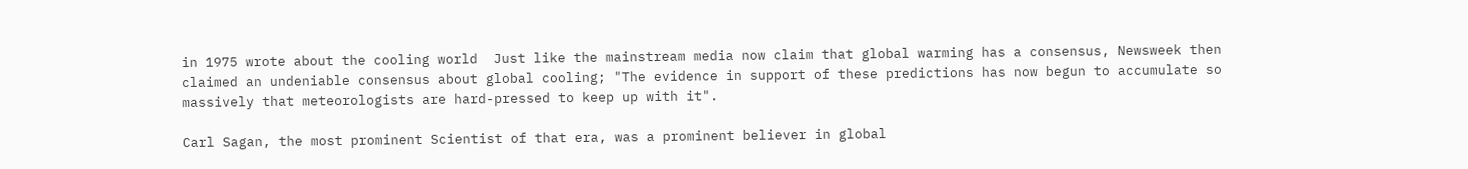in 1975 wrote about the cooling world  Just like the mainstream media now claim that global warming has a consensus, Newsweek then claimed an undeniable consensus about global cooling; "The evidence in support of these predictions has now begun to accumulate so massively that meteorologists are hard-pressed to keep up with it".

Carl Sagan, the most prominent Scientist of that era, was a prominent believer in global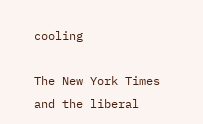cooling

The New York Times and the liberal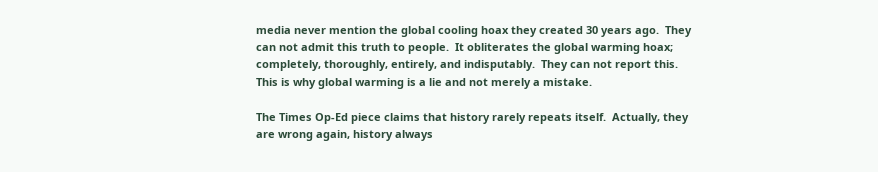media never mention the global cooling hoax they created 30 years ago.  They can not admit this truth to people.  It obliterates the global warming hoax; completely, thoroughly, entirely, and indisputably.  They can not report this.   This is why global warming is a lie and not merely a mistake.

The Times Op-Ed piece claims that history rarely repeats itself.  Actually, they are wrong again, history always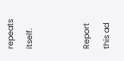repeats itself.


Report this ad